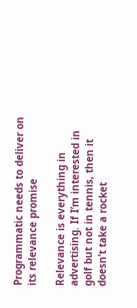Programmatic needs to deliver on its relevance promise

Relevance is everything in advertising. If I’m interested in golf but not in tennis, then it doesn’t take a rocket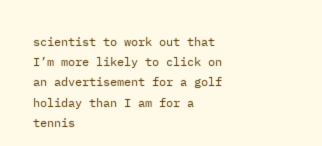scientist to work out that I’m more likely to click on an advertisement for a golf holiday than I am for a tennis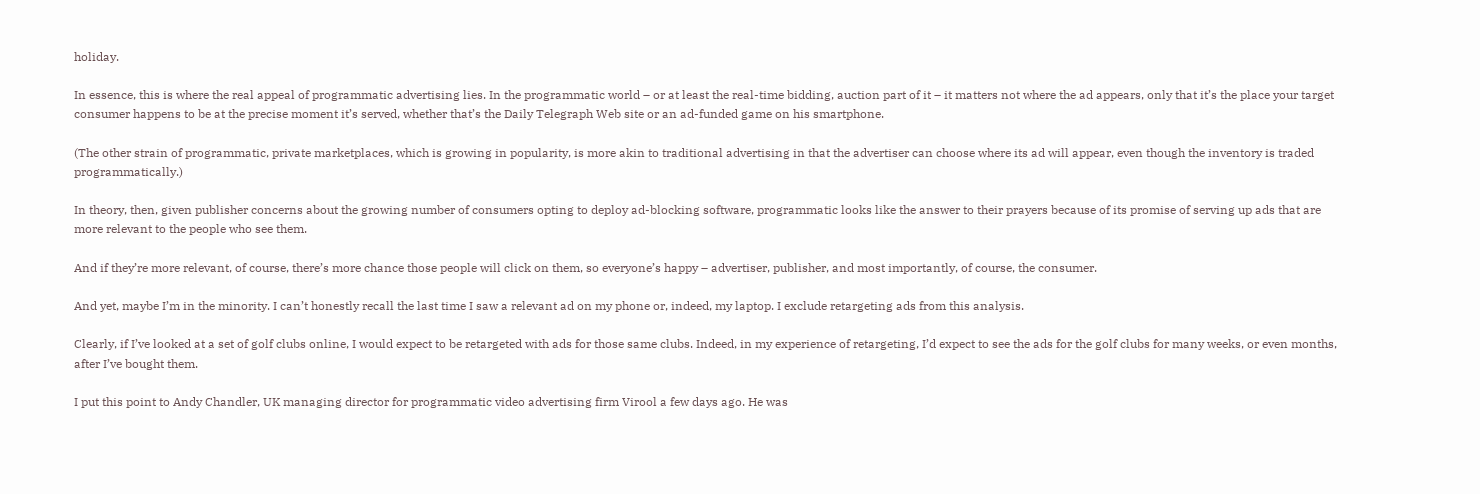holiday.

In essence, this is where the real appeal of programmatic advertising lies. In the programmatic world – or at least the real-time bidding, auction part of it – it matters not where the ad appears, only that it’s the place your target consumer happens to be at the precise moment it’s served, whether that’s the Daily Telegraph Web site or an ad-funded game on his smartphone.

(The other strain of programmatic, private marketplaces, which is growing in popularity, is more akin to traditional advertising in that the advertiser can choose where its ad will appear, even though the inventory is traded programmatically.)

In theory, then, given publisher concerns about the growing number of consumers opting to deploy ad-blocking software, programmatic looks like the answer to their prayers because of its promise of serving up ads that are more relevant to the people who see them.

And if they’re more relevant, of course, there’s more chance those people will click on them, so everyone’s happy – advertiser, publisher, and most importantly, of course, the consumer.

And yet, maybe I’m in the minority. I can’t honestly recall the last time I saw a relevant ad on my phone or, indeed, my laptop. I exclude retargeting ads from this analysis.

Clearly, if I’ve looked at a set of golf clubs online, I would expect to be retargeted with ads for those same clubs. Indeed, in my experience of retargeting, I’d expect to see the ads for the golf clubs for many weeks, or even months, after I’ve bought them.

I put this point to Andy Chandler, UK managing director for programmatic video advertising firm Virool a few days ago. He was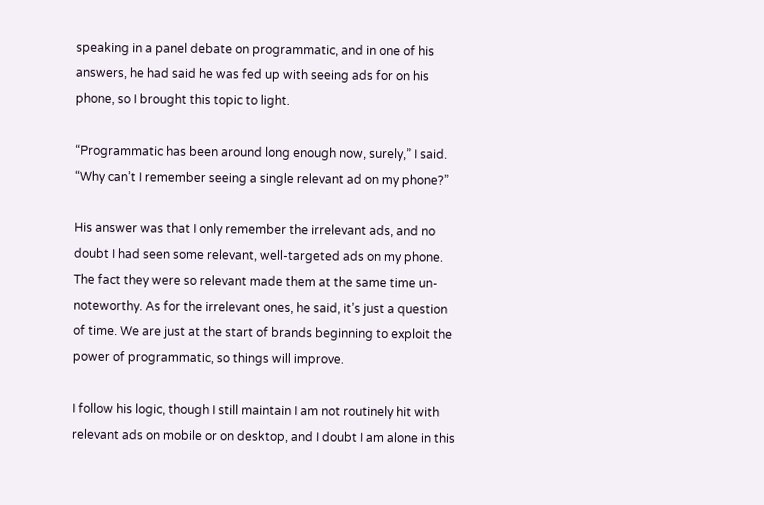speaking in a panel debate on programmatic, and in one of his answers, he had said he was fed up with seeing ads for on his phone, so I brought this topic to light.

“Programmatic has been around long enough now, surely,” I said. “Why can’t I remember seeing a single relevant ad on my phone?”

His answer was that I only remember the irrelevant ads, and no doubt I had seen some relevant, well-targeted ads on my phone. The fact they were so relevant made them at the same time un-noteworthy. As for the irrelevant ones, he said, it’s just a question of time. We are just at the start of brands beginning to exploit the power of programmatic, so things will improve.

I follow his logic, though I still maintain I am not routinely hit with relevant ads on mobile or on desktop, and I doubt I am alone in this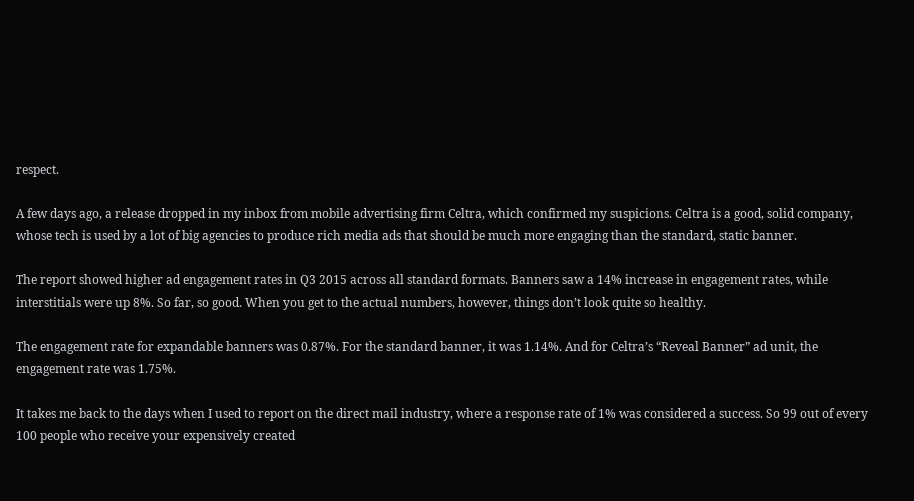respect.

A few days ago, a release dropped in my inbox from mobile advertising firm Celtra, which confirmed my suspicions. Celtra is a good, solid company, whose tech is used by a lot of big agencies to produce rich media ads that should be much more engaging than the standard, static banner.

The report showed higher ad engagement rates in Q3 2015 across all standard formats. Banners saw a 14% increase in engagement rates, while interstitials were up 8%. So far, so good. When you get to the actual numbers, however, things don’t look quite so healthy.

The engagement rate for expandable banners was 0.87%. For the standard banner, it was 1.14%. And for Celtra’s “Reveal Banner” ad unit, the engagement rate was 1.75%.

It takes me back to the days when I used to report on the direct mail industry, where a response rate of 1% was considered a success. So 99 out of every 100 people who receive your expensively created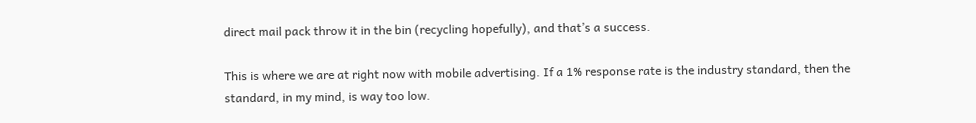direct mail pack throw it in the bin (recycling hopefully), and that’s a success.

This is where we are at right now with mobile advertising. If a 1% response rate is the industry standard, then the standard, in my mind, is way too low.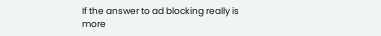If the answer to ad blocking really is more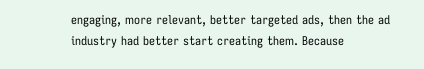engaging, more relevant, better targeted ads, then the ad industry had better start creating them. Because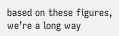based on these figures, we’re a long way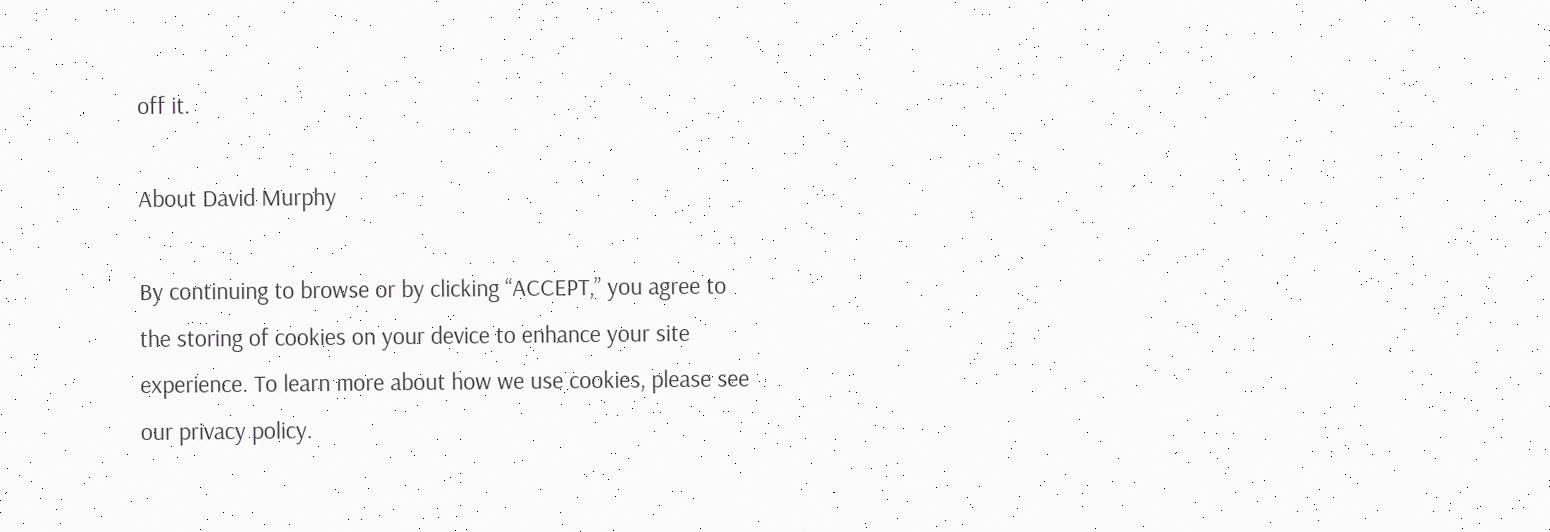off it.

About David Murphy

By continuing to browse or by clicking “ACCEPT,” you agree to the storing of cookies on your device to enhance your site experience. To learn more about how we use cookies, please see our privacy policy.